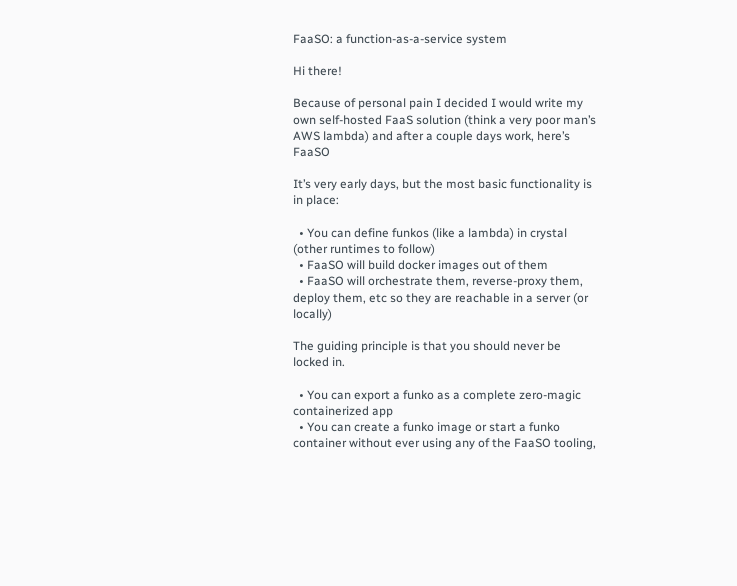FaaSO: a function-as-a-service system

Hi there!

Because of personal pain I decided I would write my own self-hosted FaaS solution (think a very poor man’s AWS lambda) and after a couple days work, here’s FaaSO

It’s very early days, but the most basic functionality is in place:

  • You can define funkos (like a lambda) in crystal (other runtimes to follow)
  • FaaSO will build docker images out of them
  • FaaSO will orchestrate them, reverse-proxy them, deploy them, etc so they are reachable in a server (or locally)

The guiding principle is that you should never be locked in.

  • You can export a funko as a complete zero-magic containerized app
  • You can create a funko image or start a funko container without ever using any of the FaaSO tooling,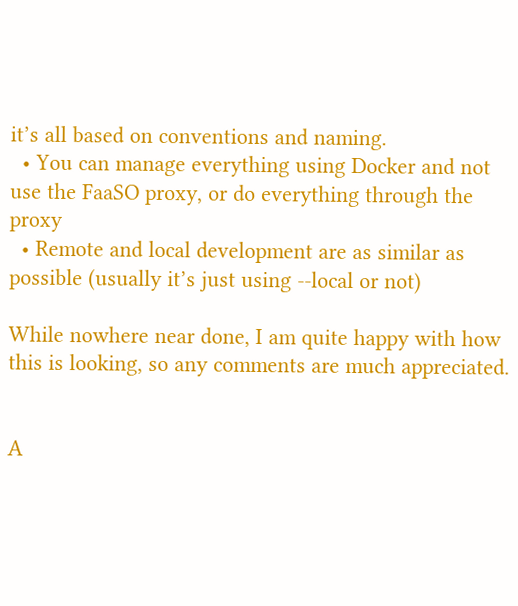it’s all based on conventions and naming.
  • You can manage everything using Docker and not use the FaaSO proxy, or do everything through the proxy
  • Remote and local development are as similar as possible (usually it’s just using --local or not)

While nowhere near done, I am quite happy with how this is looking, so any comments are much appreciated.


A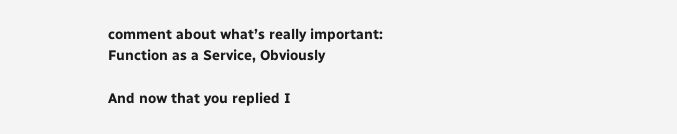comment about what’s really important:
Function as a Service, Obviously

And now that you replied I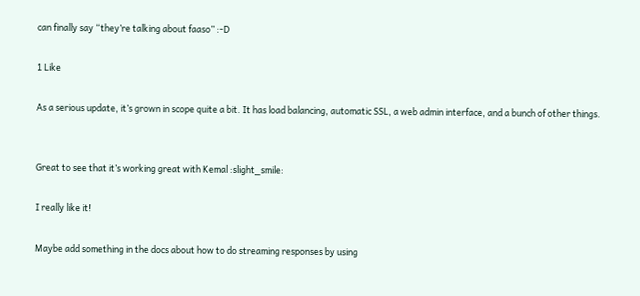can finally say “they’re talking about faaso” :-D

1 Like

As a serious update, it’s grown in scope quite a bit. It has load balancing, automatic SSL, a web admin interface, and a bunch of other things.


Great to see that it’s working great with Kemal :slight_smile:

I really like it!

Maybe add something in the docs about how to do streaming responses by using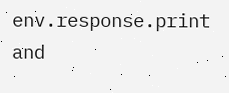env.response.print and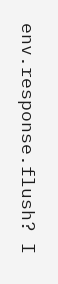env.response.flush? I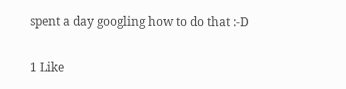spent a day googling how to do that :-D

1 Like